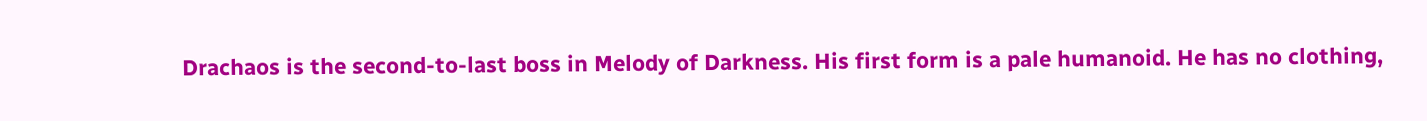Drachaos is the second-to-last boss in Melody of Darkness. His first form is a pale humanoid. He has no clothing,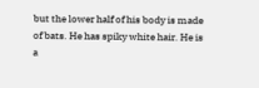but the lower half of his body is made of bats. He has spiky white hair. He is a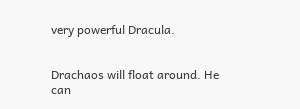very powerful Dracula.


Drachaos will float around. He can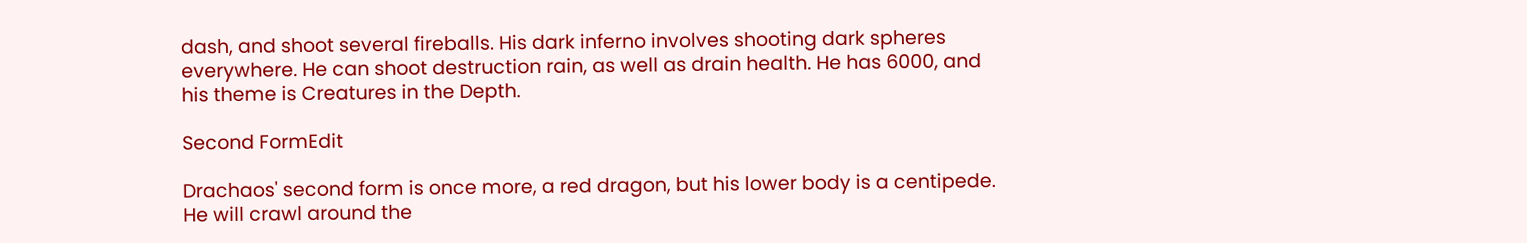dash, and shoot several fireballs. His dark inferno involves shooting dark spheres everywhere. He can shoot destruction rain, as well as drain health. He has 6000, and his theme is Creatures in the Depth.

Second FormEdit

Drachaos' second form is once more, a red dragon, but his lower body is a centipede. He will crawl around the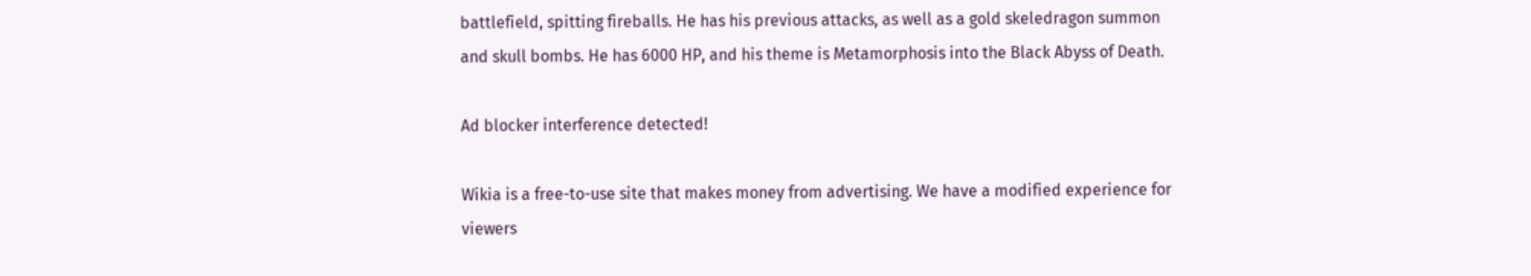battlefield, spitting fireballs. He has his previous attacks, as well as a gold skeledragon summon and skull bombs. He has 6000 HP, and his theme is Metamorphosis into the Black Abyss of Death.

Ad blocker interference detected!

Wikia is a free-to-use site that makes money from advertising. We have a modified experience for viewers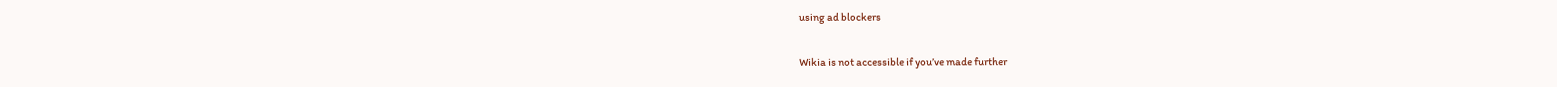using ad blockers

Wikia is not accessible if you’ve made further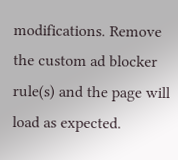modifications. Remove the custom ad blocker rule(s) and the page will load as expected.